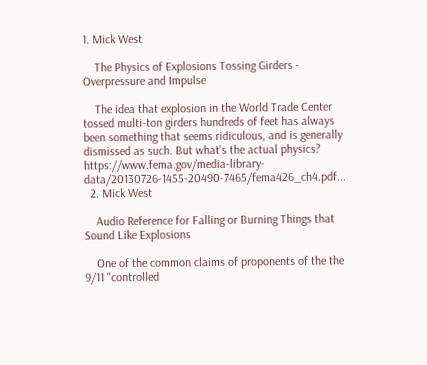1. Mick West

    The Physics of Explosions Tossing Girders - Overpressure and Impulse

    The idea that explosion in the World Trade Center tossed multi-ton girders hundreds of feet has always been something that seems ridiculous, and is generally dismissed as such. But what's the actual physics? https://www.fema.gov/media-library-data/20130726-1455-20490-7465/fema426_ch4.pdf...
  2. Mick West

    Audio Reference for Falling or Burning Things that Sound Like Explosions

    One of the common claims of proponents of the the 9/11 "controlled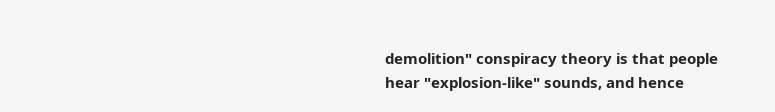demolition" conspiracy theory is that people hear "explosion-like" sounds, and hence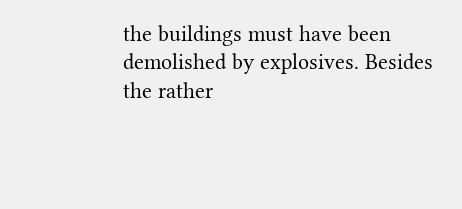the buildings must have been demolished by explosives. Besides the rather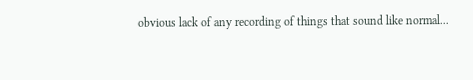obvious lack of any recording of things that sound like normal...